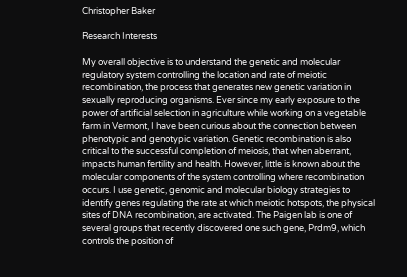Christopher Baker

Research Interests

My overall objective is to understand the genetic and molecular regulatory system controlling the location and rate of meiotic recombination, the process that generates new genetic variation in sexually reproducing organisms. Ever since my early exposure to the power of artificial selection in agriculture while working on a vegetable farm in Vermont, I have been curious about the connection between phenotypic and genotypic variation. Genetic recombination is also critical to the successful completion of meiosis, that when aberrant, impacts human fertility and health. However, little is known about the molecular components of the system controlling where recombination occurs. I use genetic, genomic and molecular biology strategies to identify genes regulating the rate at which meiotic hotspots, the physical sites of DNA recombination, are activated. The Paigen lab is one of several groups that recently discovered one such gene, Prdm9, which controls the position of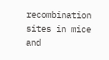recombination sites in mice and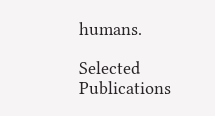humans.

Selected Publications